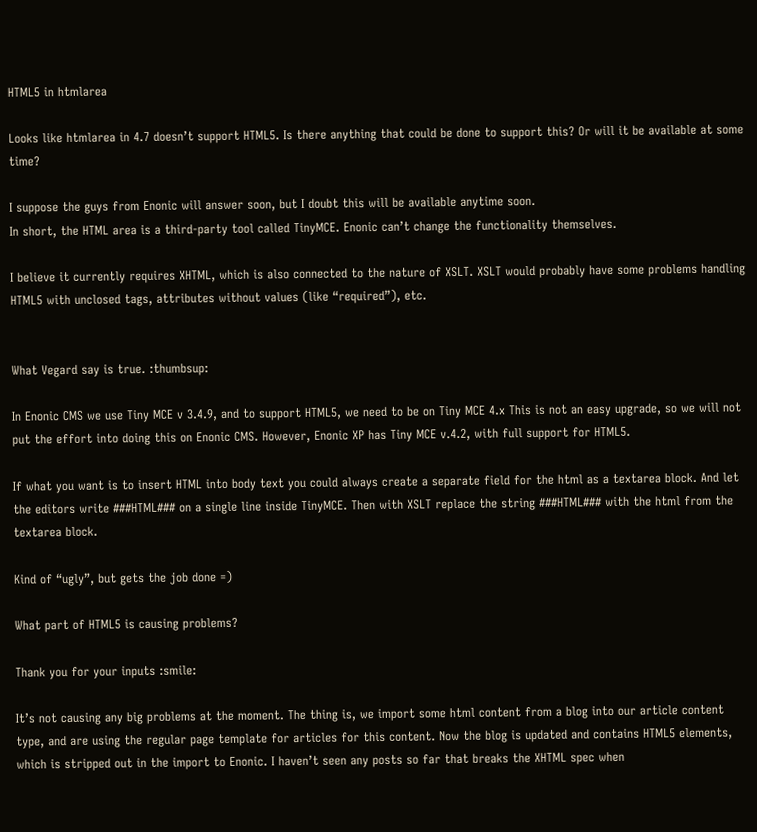HTML5 in htmlarea

Looks like htmlarea in 4.7 doesn’t support HTML5. Is there anything that could be done to support this? Or will it be available at some time?

I suppose the guys from Enonic will answer soon, but I doubt this will be available anytime soon.
In short, the HTML area is a third-party tool called TinyMCE. Enonic can’t change the functionality themselves.

I believe it currently requires XHTML, which is also connected to the nature of XSLT. XSLT would probably have some problems handling HTML5 with unclosed tags, attributes without values (like “required”), etc.


What Vegard say is true. :thumbsup:

In Enonic CMS we use Tiny MCE v 3.4.9, and to support HTML5, we need to be on Tiny MCE 4.x This is not an easy upgrade, so we will not put the effort into doing this on Enonic CMS. However, Enonic XP has Tiny MCE v.4.2, with full support for HTML5.

If what you want is to insert HTML into body text you could always create a separate field for the html as a textarea block. And let the editors write ###HTML### on a single line inside TinyMCE. Then with XSLT replace the string ###HTML### with the html from the textarea block.

Kind of “ugly”, but gets the job done =)

What part of HTML5 is causing problems?

Thank you for your inputs :smile:

It’s not causing any big problems at the moment. The thing is, we import some html content from a blog into our article content type, and are using the regular page template for articles for this content. Now the blog is updated and contains HTML5 elements, which is stripped out in the import to Enonic. I haven’t seen any posts so far that breaks the XHTML spec when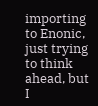importing to Enonic, just trying to think ahead, but I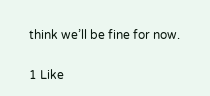think we’ll be fine for now.

1 Like